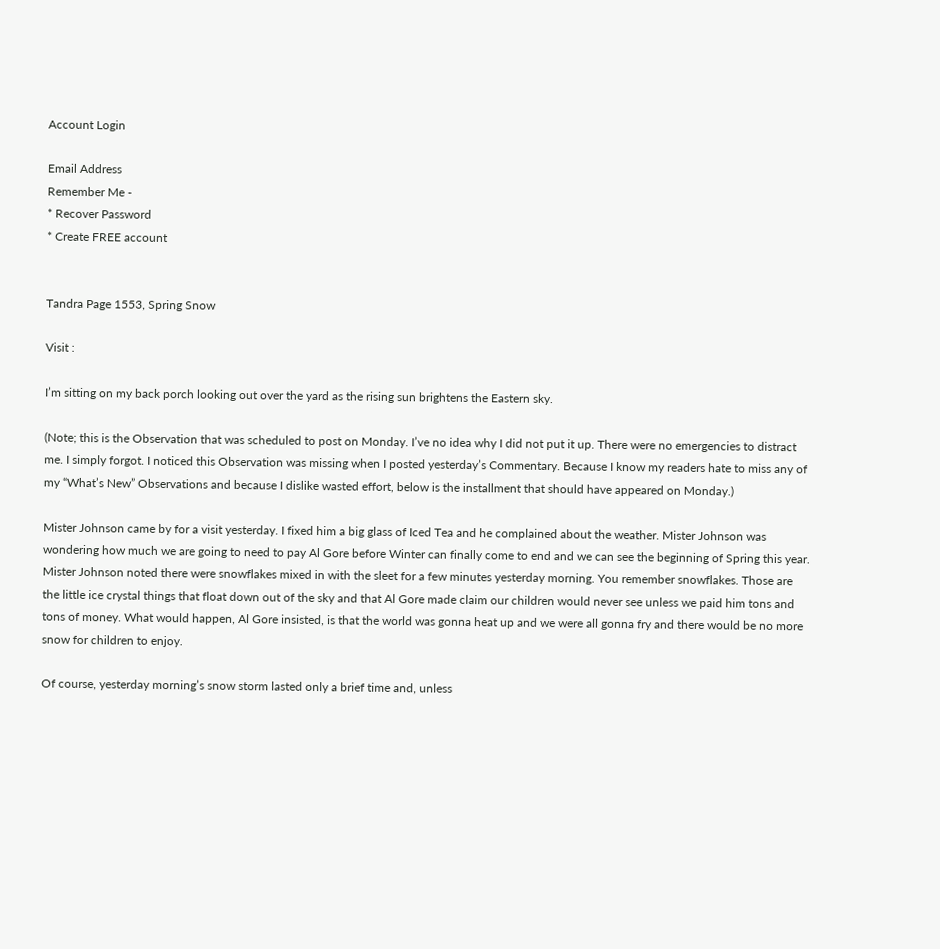Account Login

Email Address
Remember Me -
* Recover Password
* Create FREE account


Tandra Page 1553, Spring Snow

Visit :

I’m sitting on my back porch looking out over the yard as the rising sun brightens the Eastern sky.

(Note; this is the Observation that was scheduled to post on Monday. I’ve no idea why I did not put it up. There were no emergencies to distract me. I simply forgot. I noticed this Observation was missing when I posted yesterday’s Commentary. Because I know my readers hate to miss any of my “What’s New” Observations and because I dislike wasted effort, below is the installment that should have appeared on Monday.)

Mister Johnson came by for a visit yesterday. I fixed him a big glass of Iced Tea and he complained about the weather. Mister Johnson was wondering how much we are going to need to pay Al Gore before Winter can finally come to end and we can see the beginning of Spring this year. Mister Johnson noted there were snowflakes mixed in with the sleet for a few minutes yesterday morning. You remember snowflakes. Those are the little ice crystal things that float down out of the sky and that Al Gore made claim our children would never see unless we paid him tons and tons of money. What would happen, Al Gore insisted, is that the world was gonna heat up and we were all gonna fry and there would be no more snow for children to enjoy.

Of course, yesterday morning’s snow storm lasted only a brief time and, unless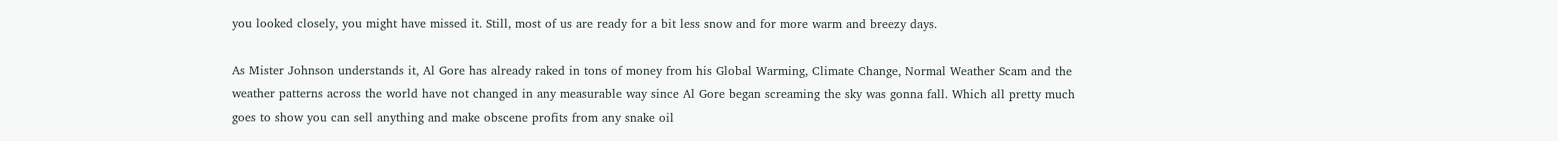you looked closely, you might have missed it. Still, most of us are ready for a bit less snow and for more warm and breezy days.

As Mister Johnson understands it, Al Gore has already raked in tons of money from his Global Warming, Climate Change, Normal Weather Scam and the weather patterns across the world have not changed in any measurable way since Al Gore began screaming the sky was gonna fall. Which all pretty much goes to show you can sell anything and make obscene profits from any snake oil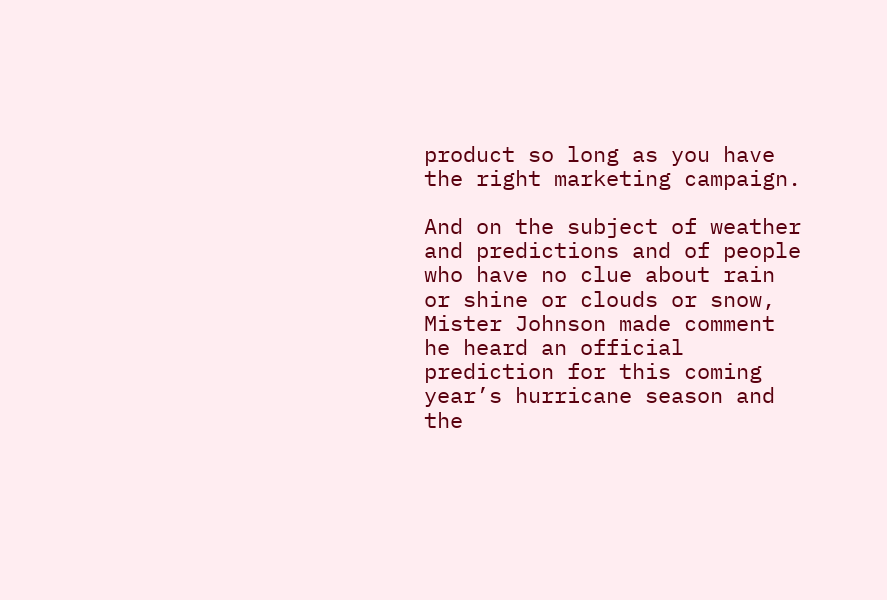product so long as you have the right marketing campaign.

And on the subject of weather and predictions and of people who have no clue about rain or shine or clouds or snow, Mister Johnson made comment he heard an official prediction for this coming year’s hurricane season and the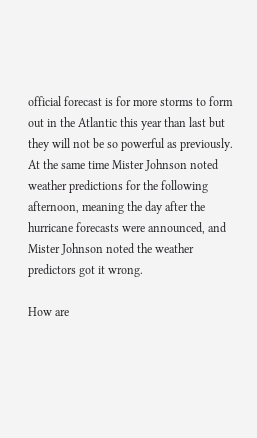official forecast is for more storms to form out in the Atlantic this year than last but they will not be so powerful as previously. At the same time Mister Johnson noted weather predictions for the following afternoon, meaning the day after the hurricane forecasts were announced, and Mister Johnson noted the weather predictors got it wrong.

How are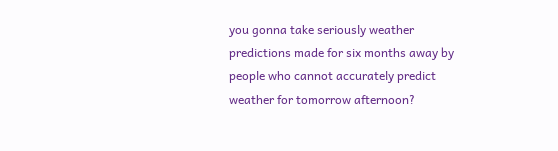you gonna take seriously weather predictions made for six months away by people who cannot accurately predict weather for tomorrow afternoon?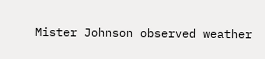Mister Johnson observed weather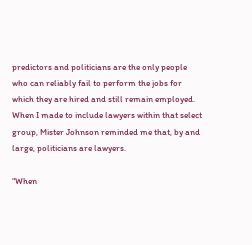predictors and politicians are the only people who can reliably fail to perform the jobs for which they are hired and still remain employed. When I made to include lawyers within that select group, Mister Johnson reminded me that, by and large, politicians are lawyers.

“When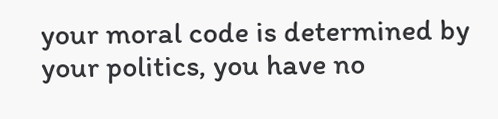your moral code is determined by your politics, you have no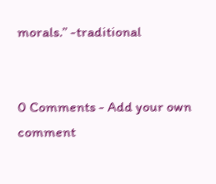morals.” -traditional


0 Comments - Add your own comment